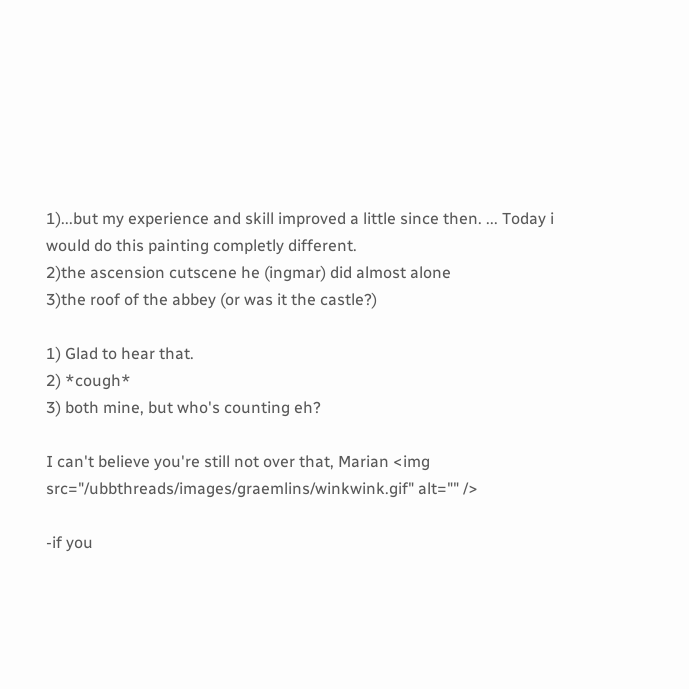1)...but my experience and skill improved a little since then. ... Today i would do this painting completly different.
2)the ascension cutscene he (ingmar) did almost alone
3)the roof of the abbey (or was it the castle?)

1) Glad to hear that.
2) *cough*
3) both mine, but who's counting eh?

I can't believe you're still not over that, Marian <img src="/ubbthreads/images/graemlins/winkwink.gif" alt="" />

-if you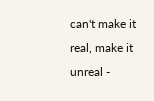can't make it real, make it unreal -